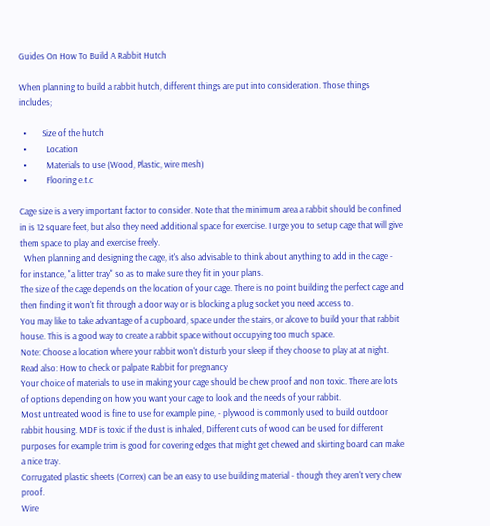Guides On How To Build A Rabbit Hutch

When planning to build a rabbit hutch, different things are put into consideration. Those things includes;

  •        Size of the hutch
  •          Location
  •          Materials to use (Wood, Plastic, wire mesh)
  •          Flooring e.t.c

Cage size is a very important factor to consider. Note that the minimum area a rabbit should be confined in is 12 square feet, but also they need additional space for exercise. I urge you to setup cage that will give them space to play and exercise freely.
  When planning and designing the cage, it's also advisable to think about anything to add in the cage - for instance, "a litter tray" so as to make sure they fit in your plans.
The size of the cage depends on the location of your cage. There is no point building the perfect cage and then finding it won't fit through a door way or is blocking a plug socket you need access to.
You may like to take advantage of a cupboard, space under the stairs, or alcove to build your that rabbit house. This is a good way to create a rabbit space without occupying too much space.
Note: Choose a location where your rabbit won't disturb your sleep if they choose to play at at night.
Read also: How to check or palpate Rabbit for pregnancy
Your choice of materials to use in making your cage should be chew proof and non toxic. There are lots of options depending on how you want your cage to look and the needs of your rabbit.
Most untreated wood is fine to use for example pine, - plywood is commonly used to build outdoor rabbit housing. MDF is toxic if the dust is inhaled, Different cuts of wood can be used for different purposes for example trim is good for covering edges that might get chewed and skirting board can make a nice tray.
Corrugated plastic sheets (Correx) can be an easy to use building material - though they aren't very chew proof.
Wire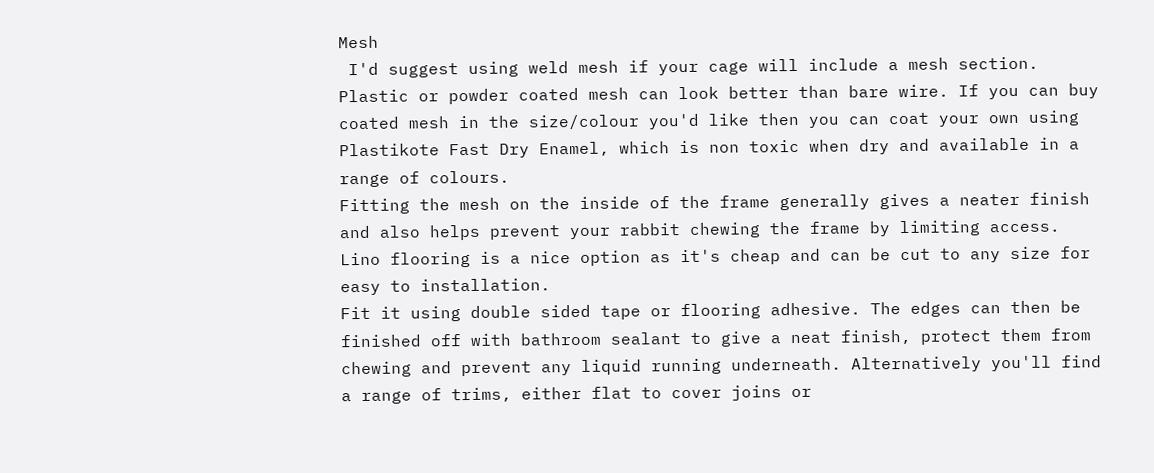Mesh
 I'd suggest using weld mesh if your cage will include a mesh section. Plastic or powder coated mesh can look better than bare wire. If you can buy coated mesh in the size/colour you'd like then you can coat your own using Plastikote Fast Dry Enamel, which is non toxic when dry and available in a range of colours.
Fitting the mesh on the inside of the frame generally gives a neater finish and also helps prevent your rabbit chewing the frame by limiting access.
Lino flooring is a nice option as it's cheap and can be cut to any size for easy to installation.
Fit it using double sided tape or flooring adhesive. The edges can then be finished off with bathroom sealant to give a neat finish, protect them from chewing and prevent any liquid running underneath. Alternatively you'll find a range of trims, either flat to cover joins or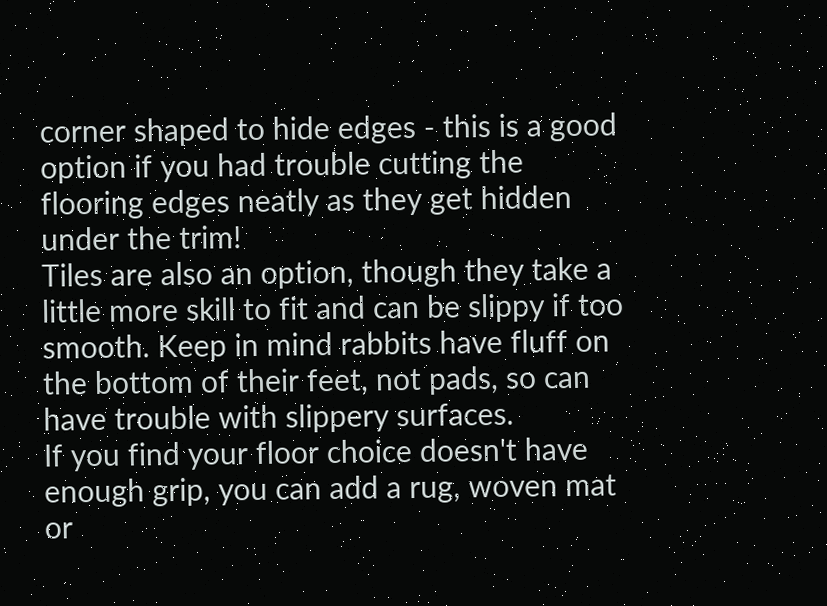corner shaped to hide edges - this is a good option if you had trouble cutting the flooring edges neatly as they get hidden under the trim!
Tiles are also an option, though they take a little more skill to fit and can be slippy if too smooth. Keep in mind rabbits have fluff on the bottom of their feet, not pads, so can have trouble with slippery surfaces.
If you find your floor choice doesn't have enough grip, you can add a rug, woven mat or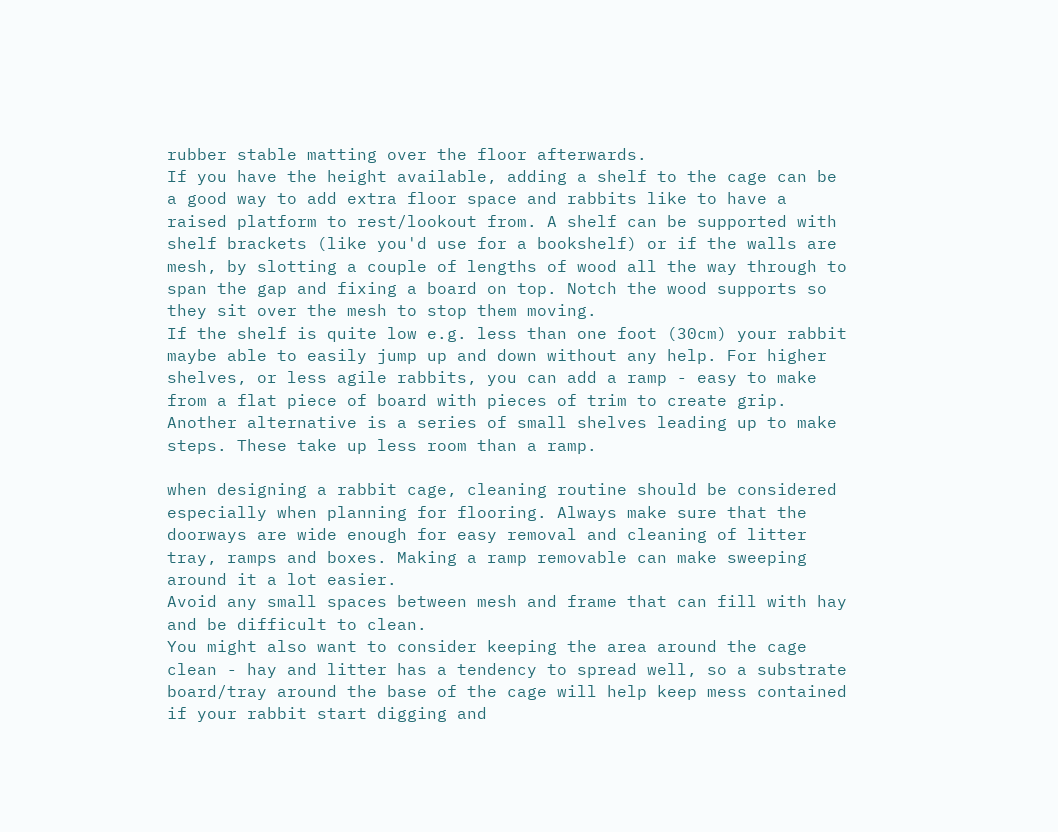rubber stable matting over the floor afterwards.
If you have the height available, adding a shelf to the cage can be a good way to add extra floor space and rabbits like to have a raised platform to rest/lookout from. A shelf can be supported with shelf brackets (like you'd use for a bookshelf) or if the walls are mesh, by slotting a couple of lengths of wood all the way through to span the gap and fixing a board on top. Notch the wood supports so they sit over the mesh to stop them moving.
If the shelf is quite low e.g. less than one foot (30cm) your rabbit maybe able to easily jump up and down without any help. For higher shelves, or less agile rabbits, you can add a ramp - easy to make from a flat piece of board with pieces of trim to create grip. Another alternative is a series of small shelves leading up to make steps. These take up less room than a ramp.

when designing a rabbit cage, cleaning routine should be considered especially when planning for flooring. Always make sure that the doorways are wide enough for easy removal and cleaning of litter tray, ramps and boxes. Making a ramp removable can make sweeping around it a lot easier.
Avoid any small spaces between mesh and frame that can fill with hay and be difficult to clean.
You might also want to consider keeping the area around the cage clean - hay and litter has a tendency to spread well, so a substrate board/tray around the base of the cage will help keep mess contained if your rabbit start digging and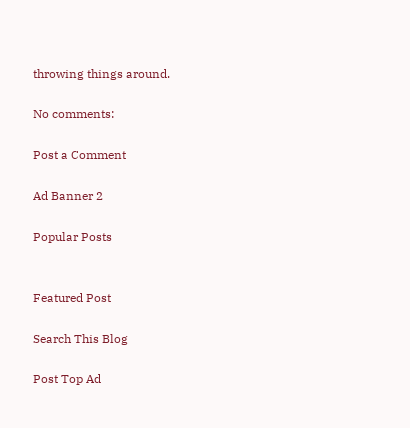throwing things around.

No comments:

Post a Comment

Ad Banner 2

Popular Posts


Featured Post

Search This Blog

Post Top Ad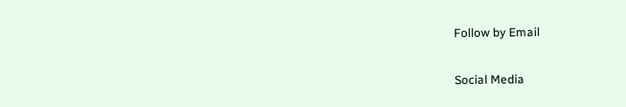Follow by Email

Social Media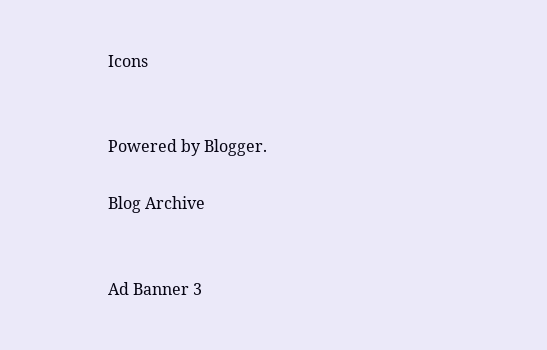Icons


Powered by Blogger.

Blog Archive


Ad Banner 3